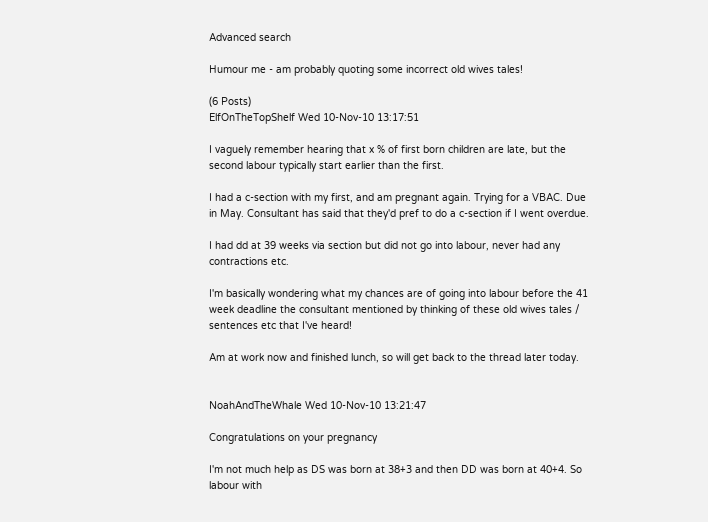Advanced search

Humour me - am probably quoting some incorrect old wives tales!

(6 Posts)
ElfOnTheTopShelf Wed 10-Nov-10 13:17:51

I vaguely remember hearing that x % of first born children are late, but the second labour typically start earlier than the first.

I had a c-section with my first, and am pregnant again. Trying for a VBAC. Due in May. Consultant has said that they'd pref to do a c-section if I went overdue.

I had dd at 39 weeks via section but did not go into labour, never had any contractions etc.

I'm basically wondering what my chances are of going into labour before the 41 week deadline the consultant mentioned by thinking of these old wives tales / sentences etc that I've heard!

Am at work now and finished lunch, so will get back to the thread later today.


NoahAndTheWhale Wed 10-Nov-10 13:21:47

Congratulations on your pregnancy

I'm not much help as DS was born at 38+3 and then DD was born at 40+4. So labour with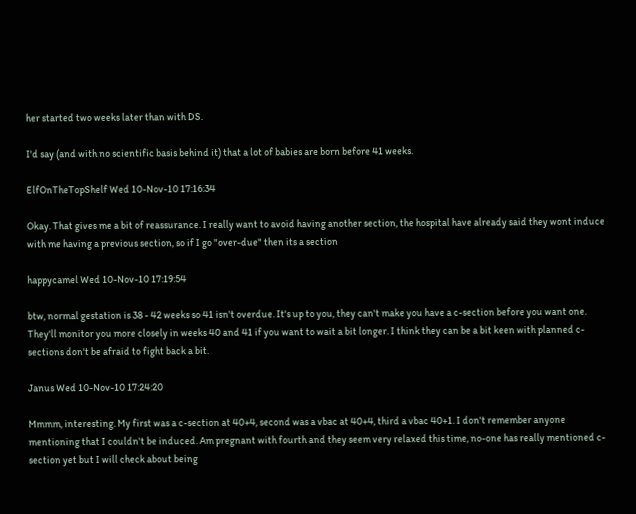her started two weeks later than with DS.

I'd say (and with no scientific basis behind it) that a lot of babies are born before 41 weeks.

ElfOnTheTopShelf Wed 10-Nov-10 17:16:34

Okay. That gives me a bit of reassurance. I really want to avoid having another section, the hospital have already said they wont induce with me having a previous section, so if I go "over-due" then its a section

happycamel Wed 10-Nov-10 17:19:54

btw, normal gestation is 38 - 42 weeks so 41 isn't overdue. It's up to you, they can't make you have a c-section before you want one. They'll monitor you more closely in weeks 40 and 41 if you want to wait a bit longer. I think they can be a bit keen with planned c-sections don't be afraid to fight back a bit.

Janus Wed 10-Nov-10 17:24:20

Mmmm, interesting. My first was a c-section at 40+4, second was a vbac at 40+4, third a vbac 40+1. I don't remember anyone mentioning that I couldn't be induced. Am pregnant with fourth and they seem very relaxed this time, no-one has really mentioned c-section yet but I will check about being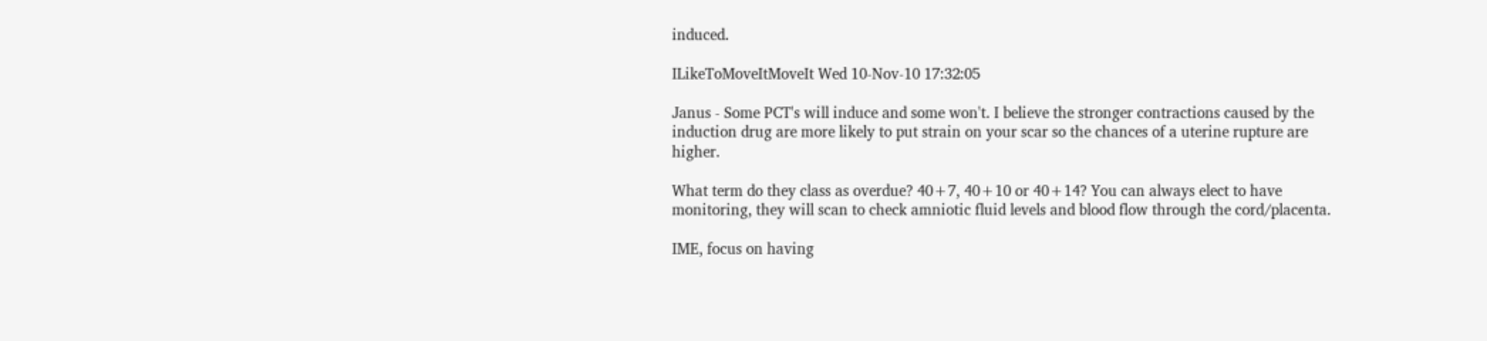induced.

ILikeToMoveItMoveIt Wed 10-Nov-10 17:32:05

Janus - Some PCT's will induce and some won't. I believe the stronger contractions caused by the induction drug are more likely to put strain on your scar so the chances of a uterine rupture are higher.

What term do they class as overdue? 40+7, 40+10 or 40+14? You can always elect to have monitoring, they will scan to check amniotic fluid levels and blood flow through the cord/placenta.

IME, focus on having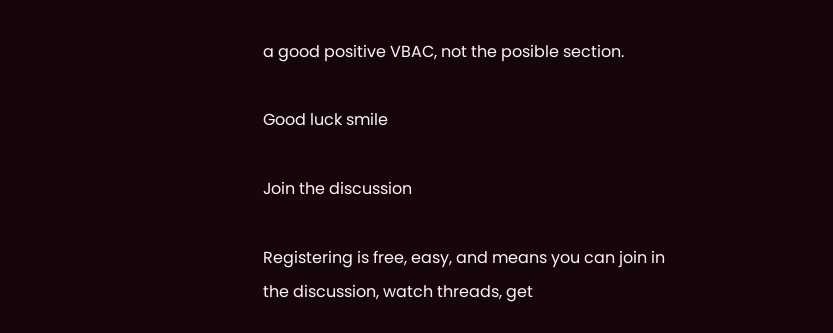a good positive VBAC, not the posible section.

Good luck smile

Join the discussion

Registering is free, easy, and means you can join in the discussion, watch threads, get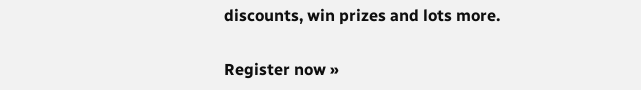discounts, win prizes and lots more.

Register now »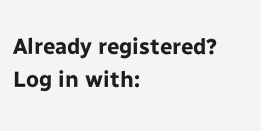Already registered? Log in with: